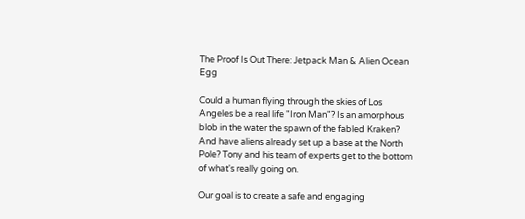The Proof Is Out There: Jetpack Man & Alien Ocean Egg

Could a human flying through the skies of Los Angeles be a real life "Iron Man"? Is an amorphous blob in the water the spawn of the fabled Kraken? And have aliens already set up a base at the North Pole? Tony and his team of experts get to the bottom of what's really going on.

Our goal is to create a safe and engaging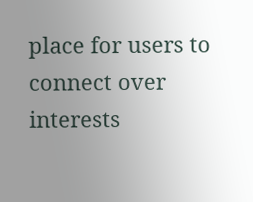place for users to connect over interests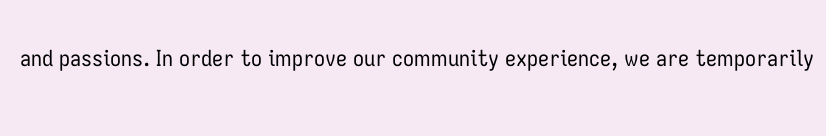and passions. In order to improve our community experience, we are temporarily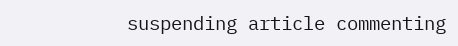suspending article commenting